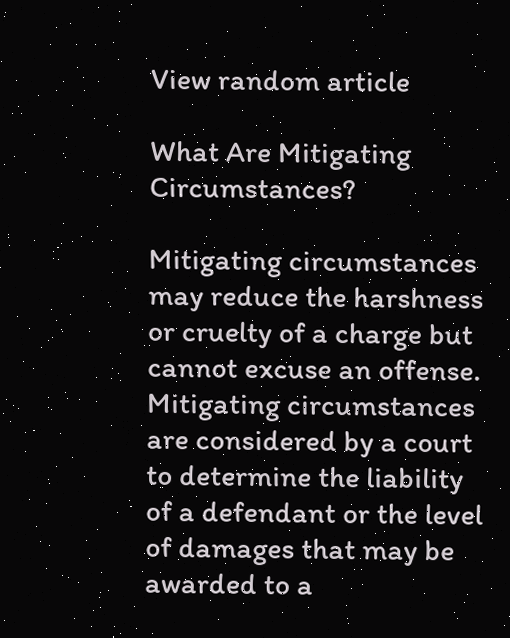View random article

What Are Mitigating Circumstances?

Mitigating circumstances may reduce the harshness or cruelty of a charge but cannot excuse an offense. Mitigating circumstances are considered by a court to determine the liability of a defendant or the level of damages that may be awarded to a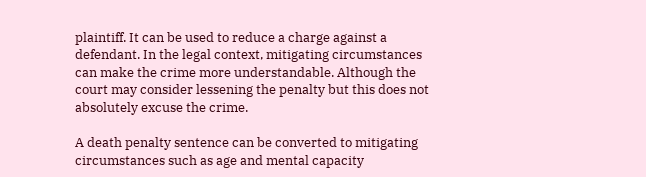plaintiff. It can be used to reduce a charge against a defendant. In the legal context, mitigating circumstances can make the crime more understandable. Although the court may consider lessening the penalty but this does not absolutely excuse the crime.

A death penalty sentence can be converted to mitigating circumstances such as age and mental capacity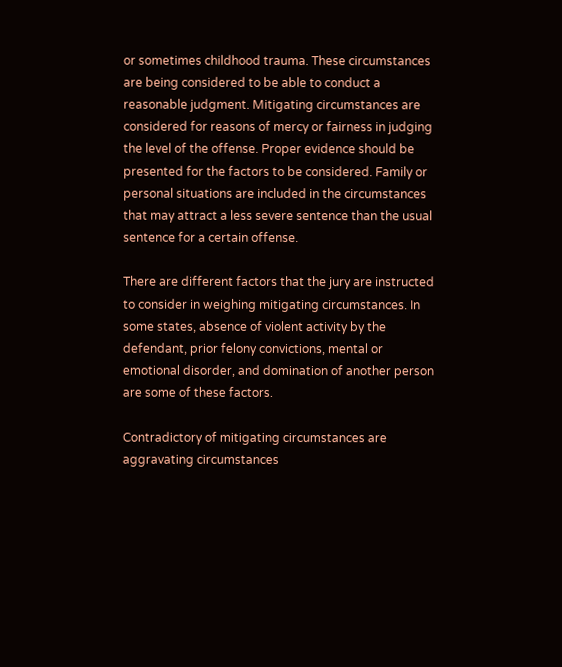or sometimes childhood trauma. These circumstances are being considered to be able to conduct a reasonable judgment. Mitigating circumstances are considered for reasons of mercy or fairness in judging the level of the offense. Proper evidence should be presented for the factors to be considered. Family or personal situations are included in the circumstances that may attract a less severe sentence than the usual sentence for a certain offense.

There are different factors that the jury are instructed to consider in weighing mitigating circumstances. In some states, absence of violent activity by the defendant, prior felony convictions, mental or emotional disorder, and domination of another person are some of these factors.

Contradictory of mitigating circumstances are aggravating circumstances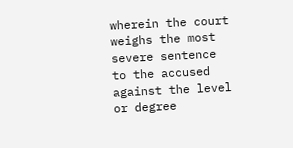wherein the court weighs the most severe sentence to the accused against the level or degree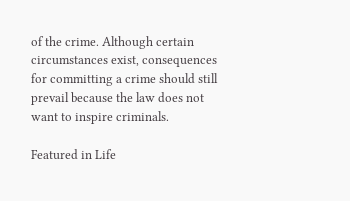of the crime. Although certain circumstances exist, consequences for committing a crime should still prevail because the law does not want to inspire criminals.

Featured in Life